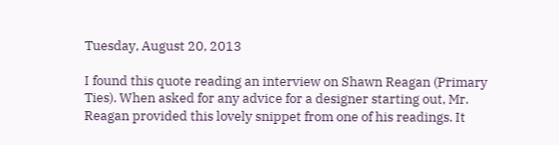Tuesday, August 20, 2013

I found this quote reading an interview on Shawn Reagan (Primary Ties). When asked for any advice for a designer starting out, Mr. Reagan provided this lovely snippet from one of his readings. It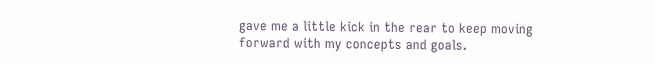gave me a little kick in the rear to keep moving forward with my concepts and goals.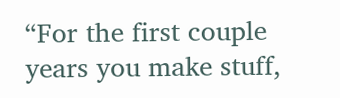“For the first couple years you make stuff,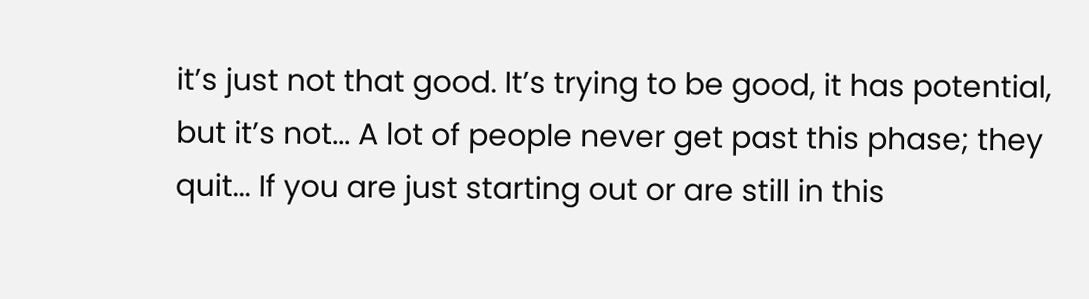it’s just not that good. It’s trying to be good, it has potential, but it’s not... A lot of people never get past this phase; they quit... If you are just starting out or are still in this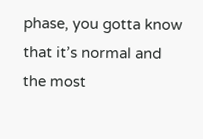phase, you gotta know that it’s normal and the most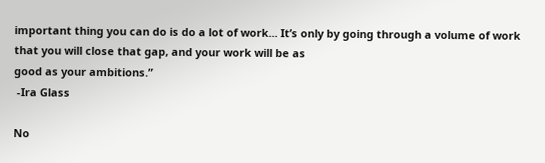important thing you can do is do a lot of work... It’s only by going through a volume of work that you will close that gap, and your work will be as
good as your ambitions.”
 -Ira Glass

No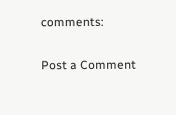comments:

Post a Comment